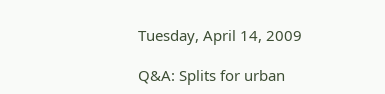Tuesday, April 14, 2009

Q&A: Splits for urban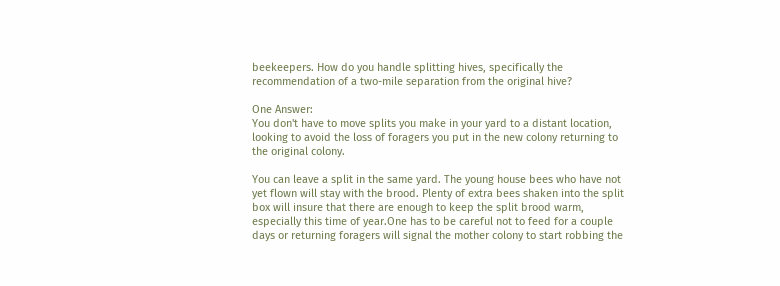beekeepers. How do you handle splitting hives, specifically the recommendation of a two-mile separation from the original hive?

One Answer:
You don't have to move splits you make in your yard to a distant location, looking to avoid the loss of foragers you put in the new colony returning to the original colony.

You can leave a split in the same yard. The young house bees who have not yet flown will stay with the brood. Plenty of extra bees shaken into the split box will insure that there are enough to keep the split brood warm, especially this time of year.One has to be careful not to feed for a couple days or returning foragers will signal the mother colony to start robbing the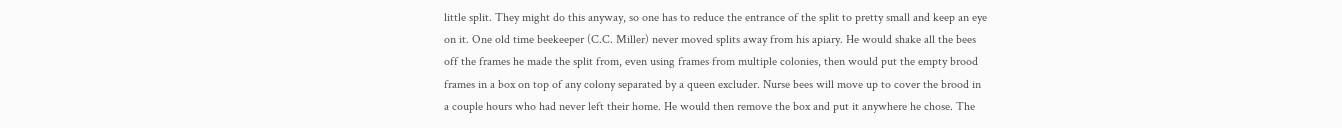little split. They might do this anyway, so one has to reduce the entrance of the split to pretty small and keep an eye on it. One old time beekeeper (C.C. Miller) never moved splits away from his apiary. He would shake all the bees off the frames he made the split from, even using frames from multiple colonies, then would put the empty brood frames in a box on top of any colony separated by a queen excluder. Nurse bees will move up to cover the brood in a couple hours who had never left their home. He would then remove the box and put it anywhere he chose. The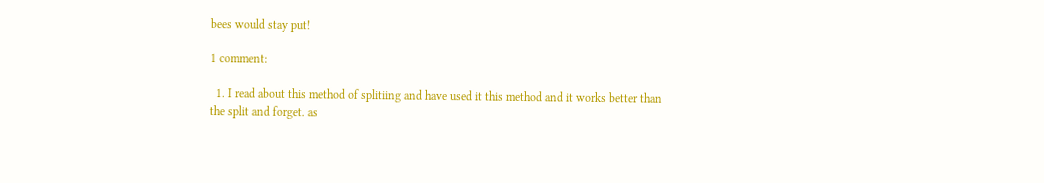bees would stay put!

1 comment:

  1. I read about this method of splitiing and have used it this method and it works better than the split and forget. as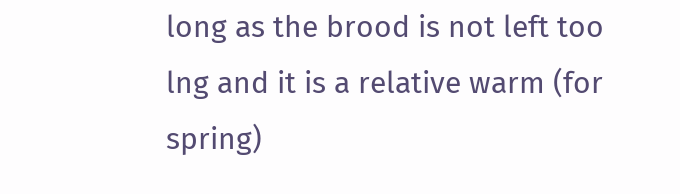long as the brood is not left too lng and it is a relative warm (for spring)